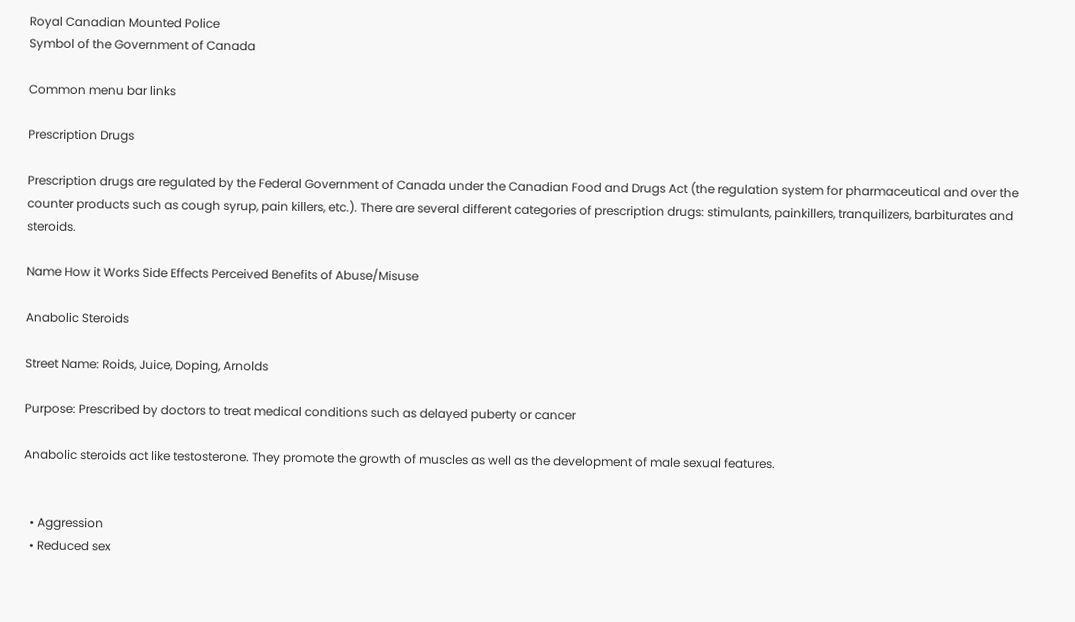Royal Canadian Mounted Police
Symbol of the Government of Canada

Common menu bar links

Prescription Drugs

Prescription drugs are regulated by the Federal Government of Canada under the Canadian Food and Drugs Act (the regulation system for pharmaceutical and over the counter products such as cough syrup, pain killers, etc.). There are several different categories of prescription drugs: stimulants, painkillers, tranquilizers, barbiturates and steroids.

Name How it Works Side Effects Perceived Benefits of Abuse/Misuse

Anabolic Steroids

Street Name: Roids, Juice, Doping, Arnolds

Purpose: Prescribed by doctors to treat medical conditions such as delayed puberty or cancer

Anabolic steroids act like testosterone. They promote the growth of muscles as well as the development of male sexual features.


  • Aggression
  • Reduced sex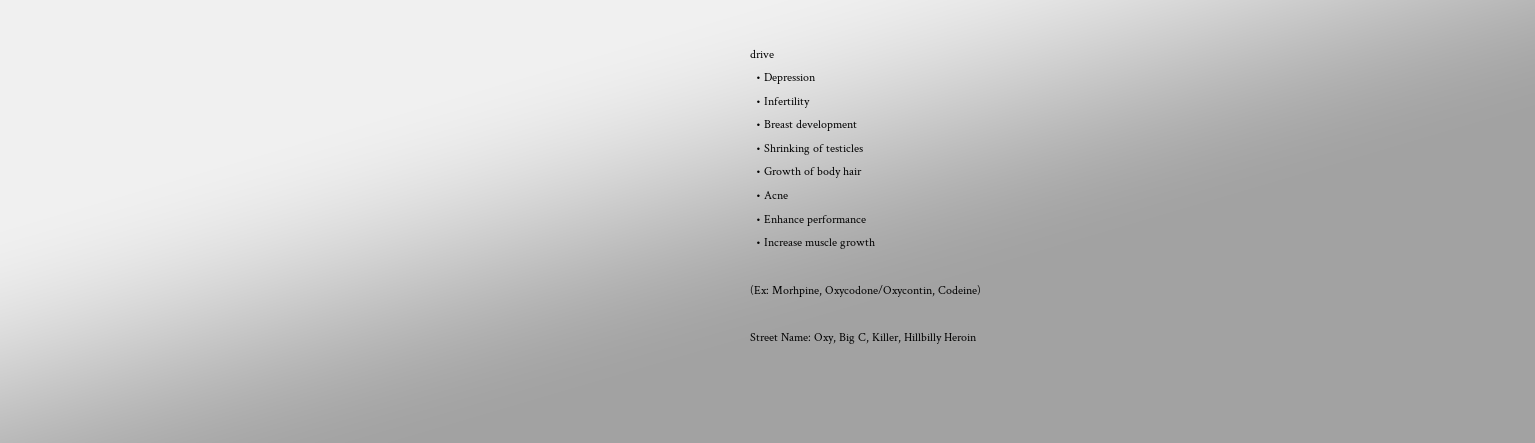drive
  • Depression
  • Infertility
  • Breast development
  • Shrinking of testicles
  • Growth of body hair
  • Acne
  • Enhance performance
  • Increase muscle growth

(Ex: Morhpine, Oxycodone/Oxycontin, Codeine)

Street Name: Oxy, Big C, Killer, Hillbilly Heroin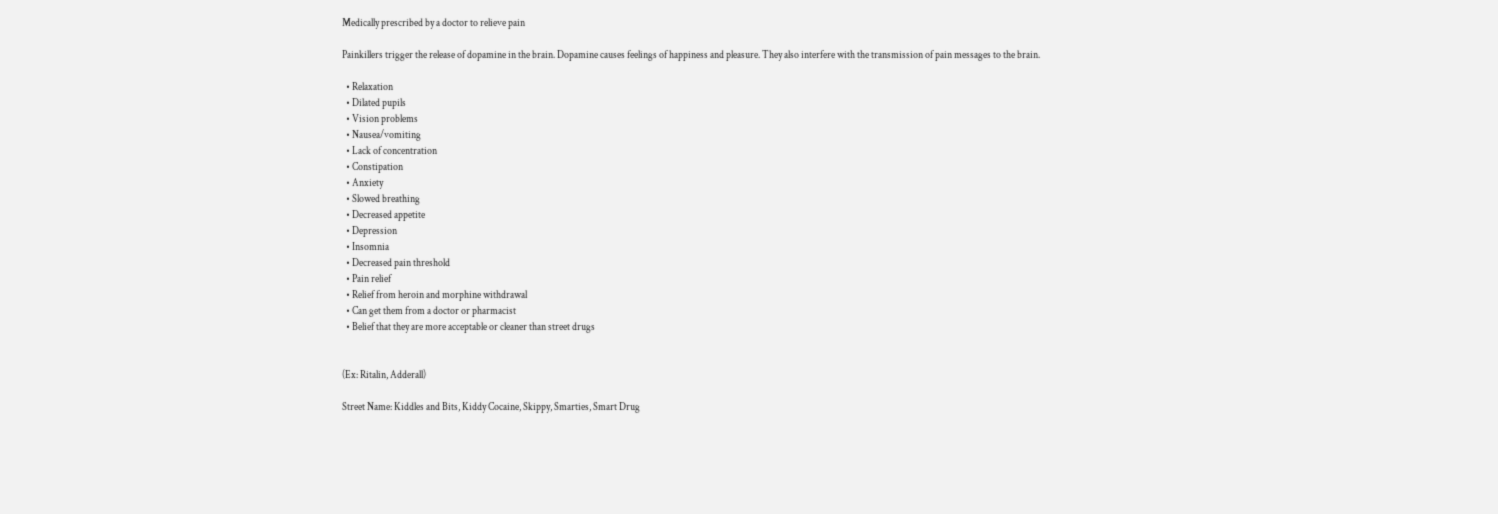Medically prescribed by a doctor to relieve pain

Painkillers trigger the release of dopamine in the brain. Dopamine causes feelings of happiness and pleasure. They also interfere with the transmission of pain messages to the brain.

  • Relaxation
  • Dilated pupils
  • Vision problems
  • Nausea/vomiting
  • Lack of concentration
  • Constipation
  • Anxiety
  • Slowed breathing
  • Decreased appetite
  • Depression
  • Insomnia
  • Decreased pain threshold
  • Pain relief
  • Relief from heroin and morphine withdrawal
  • Can get them from a doctor or pharmacist
  • Belief that they are more acceptable or cleaner than street drugs


(Ex: Ritalin, Adderall)

Street Name: Kiddles and Bits, Kiddy Cocaine, Skippy, Smarties, Smart Drug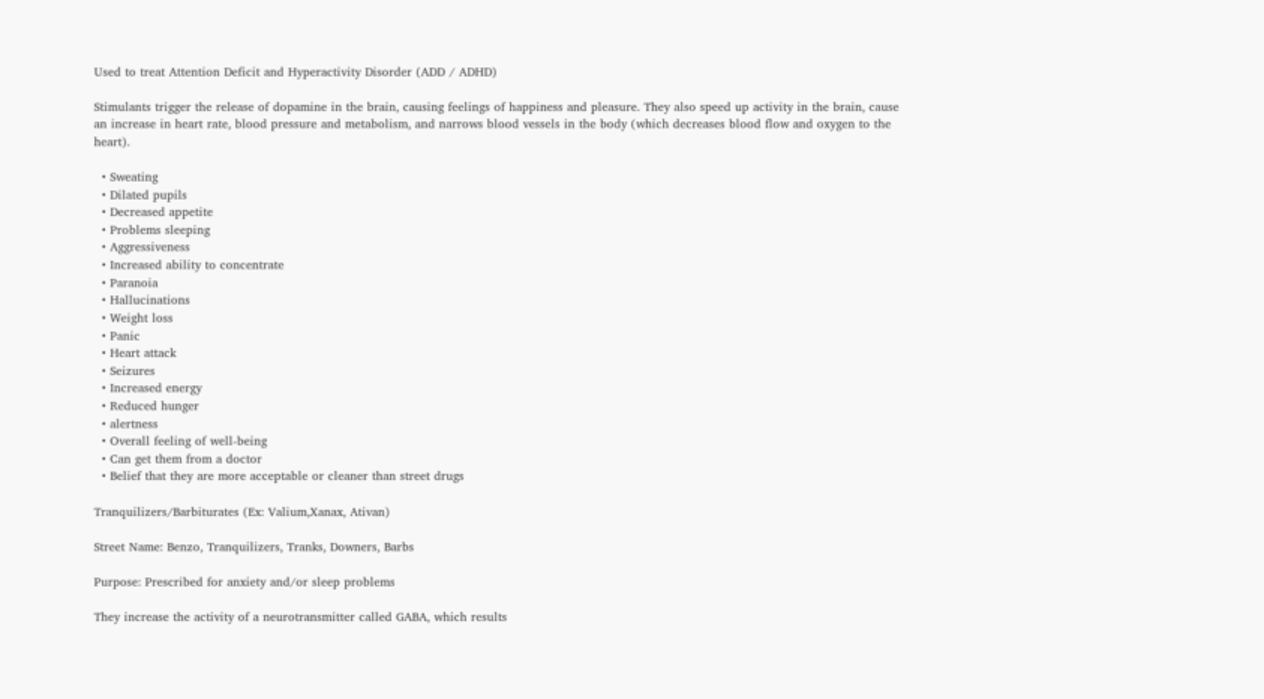Used to treat Attention Deficit and Hyperactivity Disorder (ADD / ADHD)

Stimulants trigger the release of dopamine in the brain, causing feelings of happiness and pleasure. They also speed up activity in the brain, cause an increase in heart rate, blood pressure and metabolism, and narrows blood vessels in the body (which decreases blood flow and oxygen to the heart).

  • Sweating
  • Dilated pupils
  • Decreased appetite
  • Problems sleeping
  • Aggressiveness
  • Increased ability to concentrate
  • Paranoia
  • Hallucinations
  • Weight loss
  • Panic
  • Heart attack
  • Seizures
  • Increased energy
  • Reduced hunger
  • alertness
  • Overall feeling of well-being
  • Can get them from a doctor
  • Belief that they are more acceptable or cleaner than street drugs

Tranquilizers/Barbiturates (Ex: Valium,Xanax, Ativan)

Street Name: Benzo, Tranquilizers, Tranks, Downers, Barbs

Purpose: Prescribed for anxiety and/or sleep problems

They increase the activity of a neurotransmitter called GABA, which results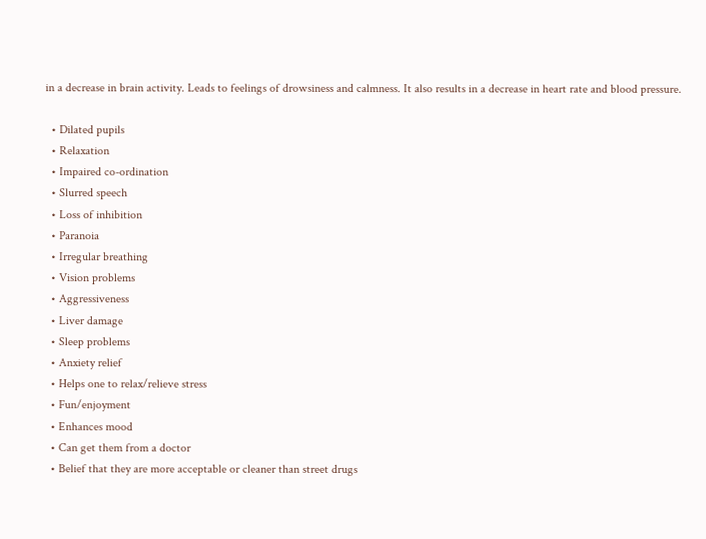in a decrease in brain activity. Leads to feelings of drowsiness and calmness. It also results in a decrease in heart rate and blood pressure.

  • Dilated pupils
  • Relaxation
  • Impaired co-ordination
  • Slurred speech
  • Loss of inhibition
  • Paranoia
  • Irregular breathing
  • Vision problems
  • Aggressiveness
  • Liver damage
  • Sleep problems
  • Anxiety relief
  • Helps one to relax/relieve stress
  • Fun/enjoyment
  • Enhances mood
  • Can get them from a doctor
  • Belief that they are more acceptable or cleaner than street drugs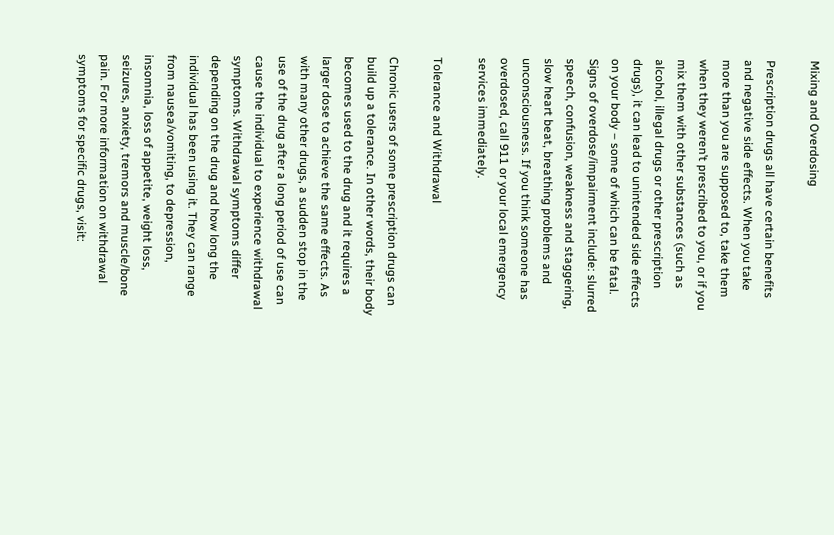Mixing and Overdosing

Prescription drugs all have certain benefits and negative side effects. When you take more than you are supposed to, take them when they weren’t prescribed to you, or if you mix them with other substances (such as alcohol, illegal drugs or other prescription drugs), it can lead to unintended side effects on your body – some of which can be fatal.  Signs of overdose/impairment include: slurred speech, confusion, weakness and staggering, slow heart beat, breathing problems and unconsciousness. If you think someone has overdosed, call 911 or your local emergency services immediately.

Tolerance and Withdrawal

Chronic users of some prescription drugs can build up a tolerance. In other words, their body becomes used to the drug and it requires a larger dose to achieve the same effects. As with many other drugs, a sudden stop in the use of the drug after a long period of use can cause the individual to experience withdrawal symptoms. Withdrawal symptoms differ depending on the drug and how long the individual has been using it. They can range from nausea/vomiting, to depression, insomnia, loss of appetite, weight loss, seizures, anxiety, tremors and muscle/bone pain. For more information on withdrawal symptoms for specific drugs, visit: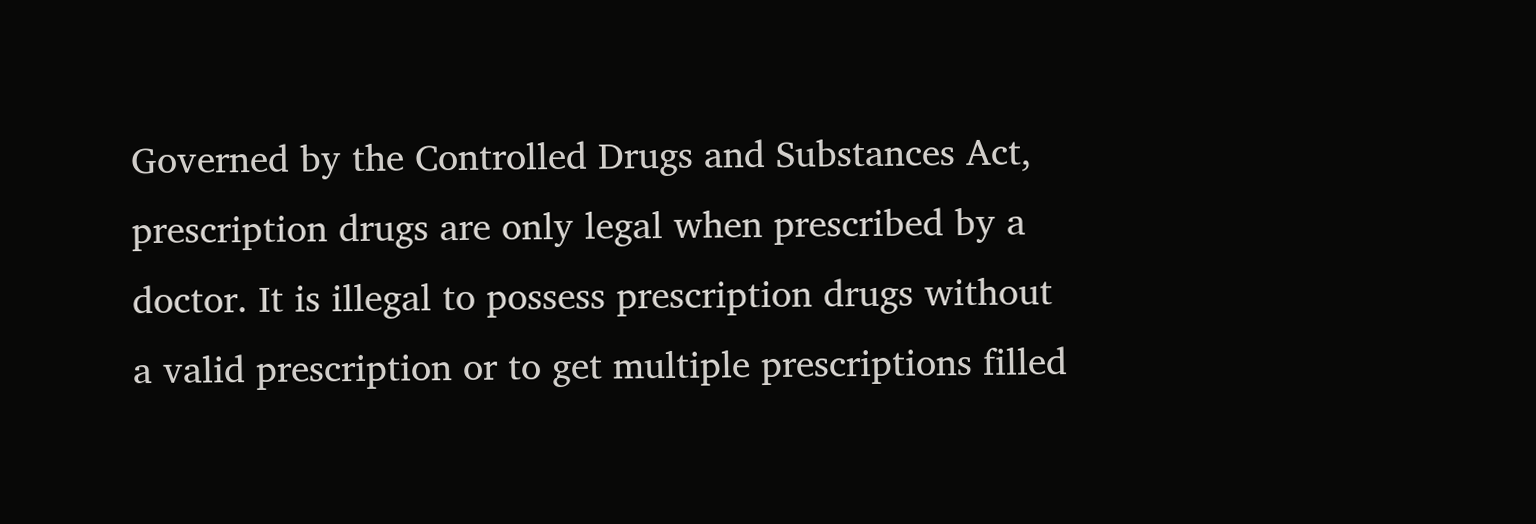Governed by the Controlled Drugs and Substances Act, prescription drugs are only legal when prescribed by a doctor. It is illegal to possess prescription drugs without a valid prescription or to get multiple prescriptions filled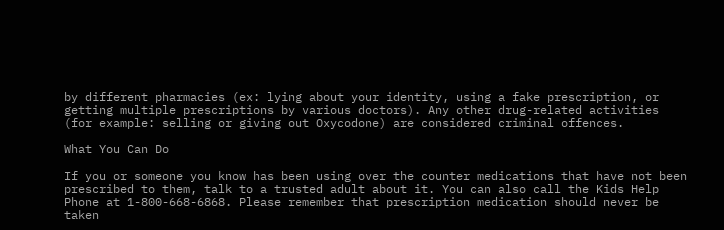by different pharmacies (ex: lying about your identity, using a fake prescription, or getting multiple prescriptions by various doctors). Any other drug-related activities (for example: selling or giving out Oxycodone) are considered criminal offences.

What You Can Do

If you or someone you know has been using over the counter medications that have not been prescribed to them, talk to a trusted adult about it. You can also call the Kids Help Phone at 1-800-668-6868. Please remember that prescription medication should never be taken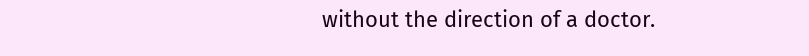without the direction of a doctor.